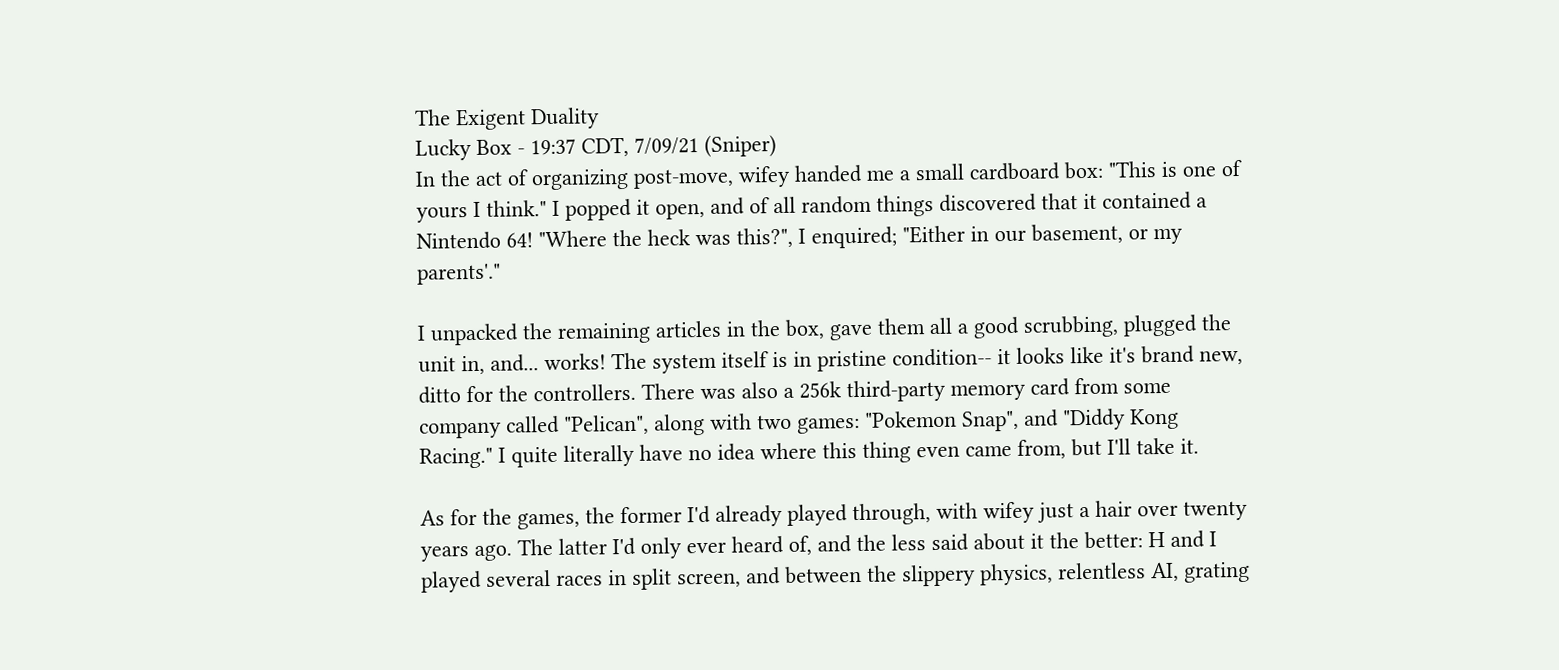The Exigent Duality
Lucky Box - 19:37 CDT, 7/09/21 (Sniper)
In the act of organizing post-move, wifey handed me a small cardboard box: "This is one of yours I think." I popped it open, and of all random things discovered that it contained a Nintendo 64! "Where the heck was this?", I enquired; "Either in our basement, or my parents'."

I unpacked the remaining articles in the box, gave them all a good scrubbing, plugged the unit in, and... works! The system itself is in pristine condition-- it looks like it's brand new, ditto for the controllers. There was also a 256k third-party memory card from some company called "Pelican", along with two games: "Pokemon Snap", and "Diddy Kong Racing." I quite literally have no idea where this thing even came from, but I'll take it.

As for the games, the former I'd already played through, with wifey just a hair over twenty years ago. The latter I'd only ever heard of, and the less said about it the better: H and I played several races in split screen, and between the slippery physics, relentless AI, grating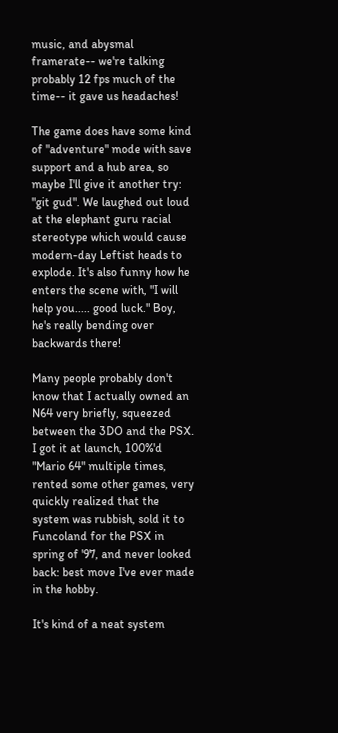music, and abysmal framerate-- we're talking probably 12 fps much of the time-- it gave us headaches!

The game does have some kind of "adventure" mode with save support and a hub area, so maybe I'll give it another try: "git gud". We laughed out loud at the elephant guru racial stereotype which would cause modern-day Leftist heads to explode. It's also funny how he enters the scene with, "I will help you..... good luck." Boy, he's really bending over backwards there!

Many people probably don't know that I actually owned an N64 very briefly, squeezed between the 3DO and the PSX. I got it at launch, 100%'d "Mario 64" multiple times, rented some other games, very quickly realized that the system was rubbish, sold it to Funcoland for the PSX in spring of '97, and never looked back: best move I've ever made in the hobby.

It's kind of a neat system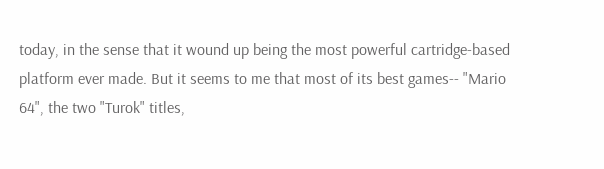today, in the sense that it wound up being the most powerful cartridge-based platform ever made. But it seems to me that most of its best games-- "Mario 64", the two "Turok" titles,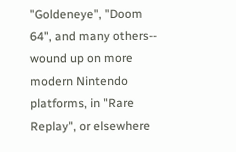"Goldeneye", "Doom 64", and many others-- wound up on more modern Nintendo platforms, in "Rare Replay", or elsewhere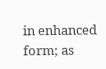in enhanced form; as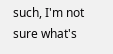such, I'm not sure what's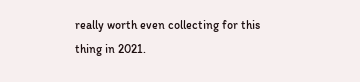really worth even collecting for this thing in 2021.